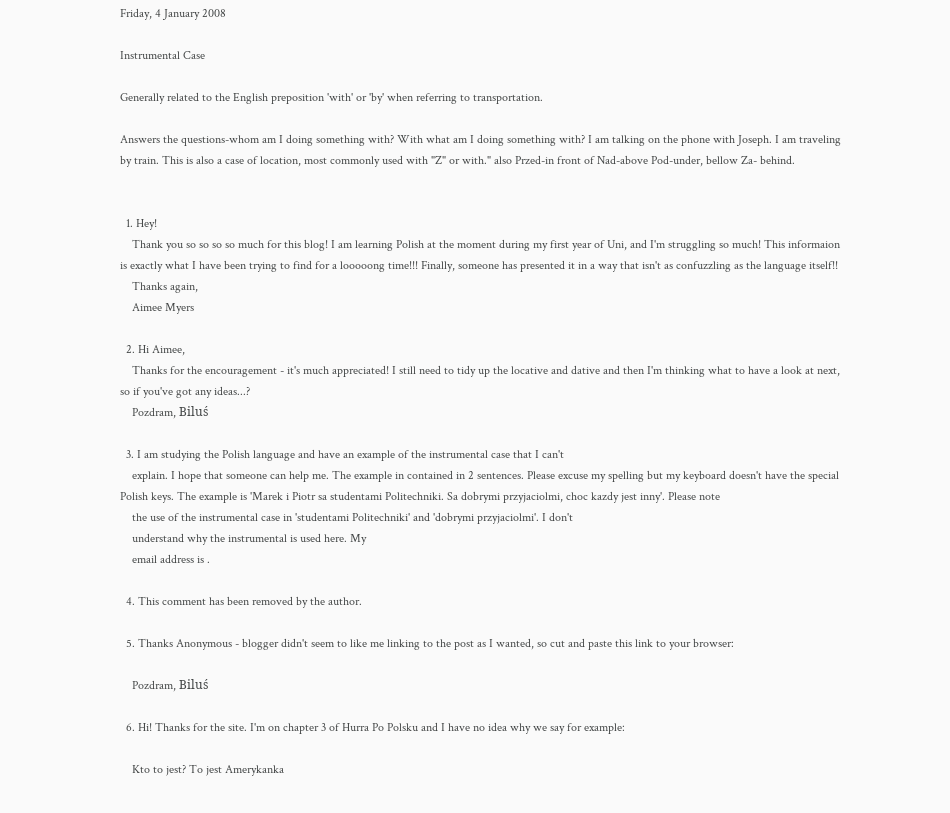Friday, 4 January 2008

Instrumental Case

Generally related to the English preposition 'with' or 'by' when referring to transportation.

Answers the questions-whom am I doing something with? With what am I doing something with? I am talking on the phone with Joseph. I am traveling by train. This is also a case of location, most commonly used with "Z" or with." also Przed-in front of Nad-above Pod-under, bellow Za- behind.


  1. Hey!
    Thank you so so so so much for this blog! I am learning Polish at the moment during my first year of Uni, and I'm struggling so much! This informaion is exactly what I have been trying to find for a looooong time!!! Finally, someone has presented it in a way that isn't as confuzzling as the language itself!!
    Thanks again,
    Aimee Myers

  2. Hi Aimee,
    Thanks for the encouragement - it's much appreciated! I still need to tidy up the locative and dative and then I'm thinking what to have a look at next, so if you've got any ideas...?
    Pozdram, Biluś

  3. I am studying the Polish language and have an example of the instrumental case that I can't
    explain. I hope that someone can help me. The example in contained in 2 sentences. Please excuse my spelling but my keyboard doesn't have the special Polish keys. The example is 'Marek i Piotr sa studentami Politechniki. Sa dobrymi przyjaciolmi, choc kazdy jest inny'. Please note
    the use of the instrumental case in 'studentami Politechniki' and 'dobrymi przyjaciolmi'. I don't
    understand why the instrumental is used here. My
    email address is .

  4. This comment has been removed by the author.

  5. Thanks Anonymous - blogger didn't seem to like me linking to the post as I wanted, so cut and paste this link to your browser:

    Pozdram, Biluś

  6. Hi! Thanks for the site. I'm on chapter 3 of Hurra Po Polsku and I have no idea why we say for example:

    Kto to jest? To jest Amerykanka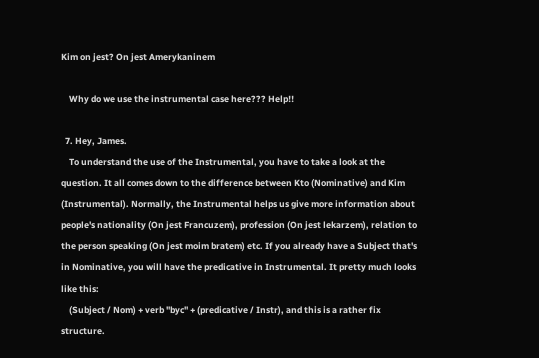Kim on jest? On jest Amerykaninem

    Why do we use the instrumental case here??? Help!!

  7. Hey, James.
    To understand the use of the Instrumental, you have to take a look at the question. It all comes down to the difference between Kto (Nominative) and Kim (Instrumental). Normally, the Instrumental helps us give more information about people's nationality (On jest Francuzem), profession (On jest lekarzem), relation to the person speaking (On jest moim bratem) etc. If you already have a Subject that's in Nominative, you will have the predicative in Instrumental. It pretty much looks like this:
    (Subject / Nom) + verb "byc" + (predicative / Instr), and this is a rather fix structure.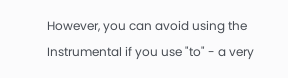However, you can avoid using the Instrumental if you use "to" - a very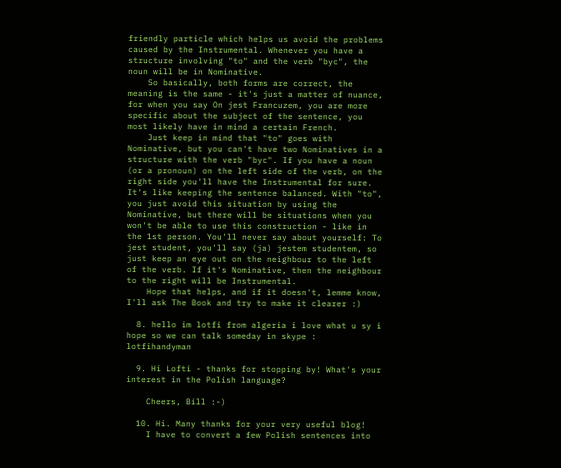friendly particle which helps us avoid the problems caused by the Instrumental. Whenever you have a structure involving "to" and the verb "byc", the noun will be in Nominative.
    So basically, both forms are correct, the meaning is the same - it's just a matter of nuance, for when you say On jest Francuzem, you are more specific about the subject of the sentence, you most likely have in mind a certain French.
    Just keep in mind that "to" goes with Nominative, but you can't have two Nominatives in a structure with the verb "byc". If you have a noun (or a pronoun) on the left side of the verb, on the right side you'll have the Instrumental for sure. It's like keeping the sentence balanced. With "to", you just avoid this situation by using the Nominative, but there will be situations when you won't be able to use this construction - like in the 1st person. You'll never say about yourself: To jest student, you'll say (ja) jestem studentem, so just keep an eye out on the neighbour to the left of the verb. If it's Nominative, then the neighbour to the right will be Instrumental.
    Hope that helps, and if it doesn't, lemme know, I'll ask The Book and try to make it clearer :)

  8. hello im lotfi from algeria i love what u sy i hope so we can talk someday in skype : lotfihandyman

  9. Hi Lofti - thanks for stopping by! What's your interest in the Polish language?

    Cheers, Bill :-)

  10. Hi. Many thanks for your very useful blog!
    I have to convert a few Polish sentences into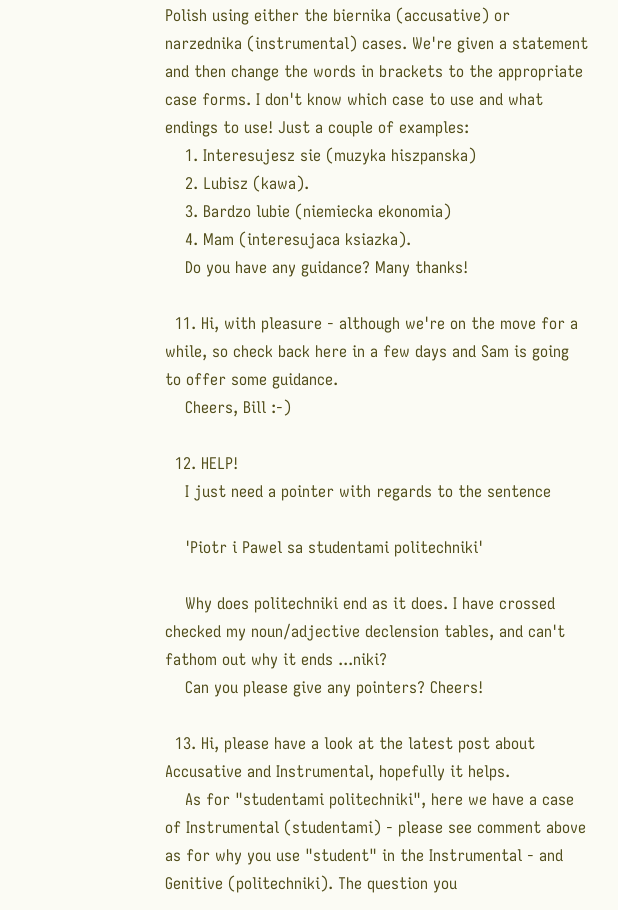Polish using either the biernika (accusative) or narzednika (instrumental) cases. We're given a statement and then change the words in brackets to the appropriate case forms. I don't know which case to use and what endings to use! Just a couple of examples:
    1. Interesujesz sie (muzyka hiszpanska)
    2. Lubisz (kawa).
    3. Bardzo lubie (niemiecka ekonomia)
    4. Mam (interesujaca ksiazka).
    Do you have any guidance? Many thanks!

  11. Hi, with pleasure - although we're on the move for a while, so check back here in a few days and Sam is going to offer some guidance.
    Cheers, Bill :-)

  12. HELP!
    I just need a pointer with regards to the sentence

    'Piotr i Pawel sa studentami politechniki'

    Why does politechniki end as it does. I have crossed checked my noun/adjective declension tables, and can't fathom out why it ends ...niki?
    Can you please give any pointers? Cheers!

  13. Hi, please have a look at the latest post about Accusative and Instrumental, hopefully it helps.
    As for "studentami politechniki", here we have a case of Instrumental (studentami) - please see comment above as for why you use "student" in the Instrumental - and Genitive (politechniki). The question you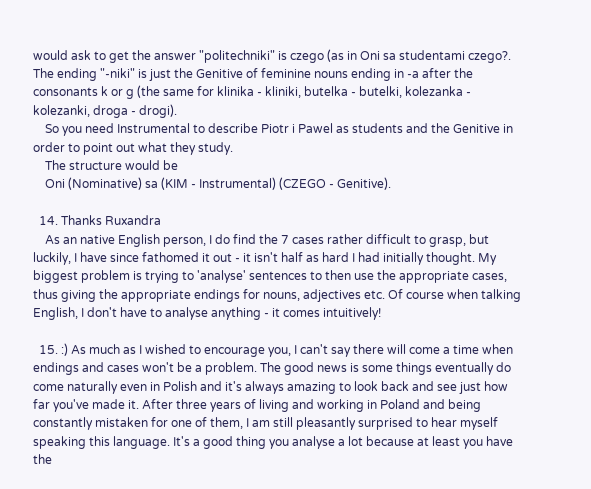would ask to get the answer "politechniki" is czego (as in Oni sa studentami czego?. The ending "-niki" is just the Genitive of feminine nouns ending in -a after the consonants k or g (the same for klinika - kliniki, butelka - butelki, kolezanka - kolezanki, droga - drogi).
    So you need Instrumental to describe Piotr i Pawel as students and the Genitive in order to point out what they study.
    The structure would be
    Oni (Nominative) sa (KIM - Instrumental) (CZEGO - Genitive).

  14. Thanks Ruxandra
    As an native English person, I do find the 7 cases rather difficult to grasp, but luckily, I have since fathomed it out - it isn't half as hard I had initially thought. My biggest problem is trying to 'analyse' sentences to then use the appropriate cases, thus giving the appropriate endings for nouns, adjectives etc. Of course when talking English, I don't have to analyse anything - it comes intuitively!

  15. :) As much as I wished to encourage you, I can't say there will come a time when endings and cases won't be a problem. The good news is some things eventually do come naturally even in Polish and it's always amazing to look back and see just how far you've made it. After three years of living and working in Poland and being constantly mistaken for one of them, I am still pleasantly surprised to hear myself speaking this language. It's a good thing you analyse a lot because at least you have the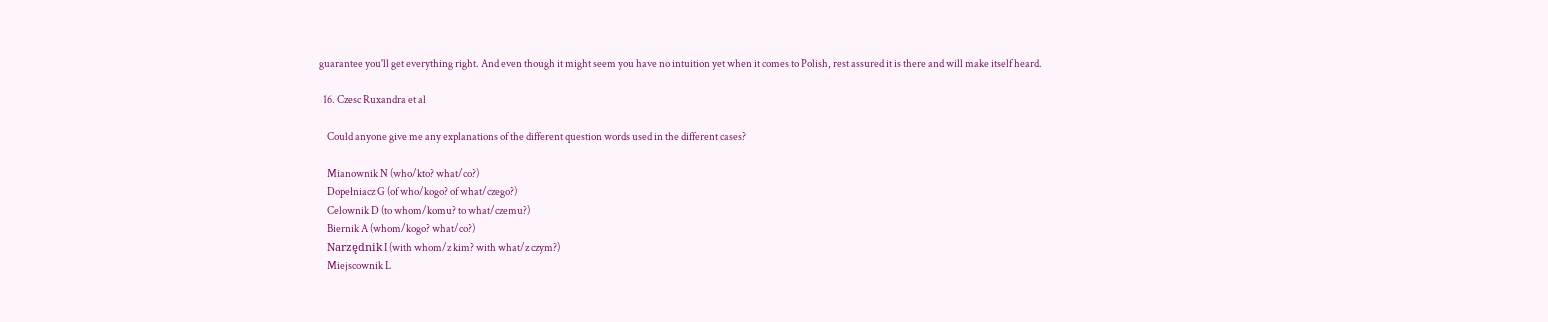guarantee you'll get everything right. And even though it might seem you have no intuition yet when it comes to Polish, rest assured it is there and will make itself heard.

  16. Czesc Ruxandra et al

    Could anyone give me any explanations of the different question words used in the different cases?

    Mianownik N (who/kto? what/co?)
    Dopełniacz G (of who/kogo? of what/czego?)
    Celownik D (to whom/komu? to what/czemu?)
    Biernik A (whom/kogo? what/co?)
    Narzędnik I (with whom/z kim? with what/z czym?)
    Miejscownik L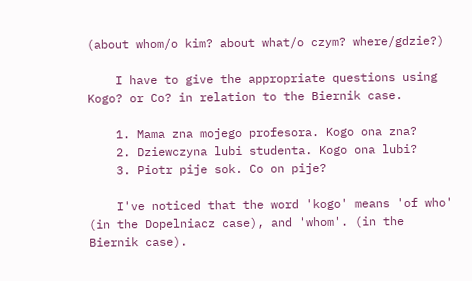(about whom/o kim? about what/o czym? where/gdzie?)

    I have to give the appropriate questions using Kogo? or Co? in relation to the Biernik case.

    1. Mama zna mojego profesora. Kogo ona zna?
    2. Dziewczyna lubi studenta. Kogo ona lubi?
    3. Piotr pije sok. Co on pije?

    I've noticed that the word 'kogo' means 'of who' (in the Dopelniacz case), and 'whom'. (in the Biernik case).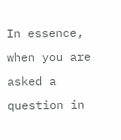In essence, when you are asked a question in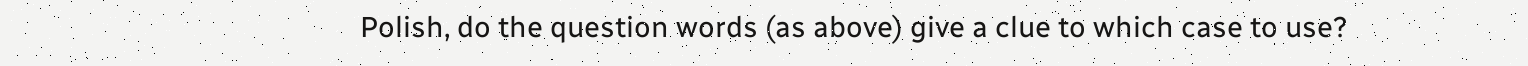Polish, do the question words (as above) give a clue to which case to use?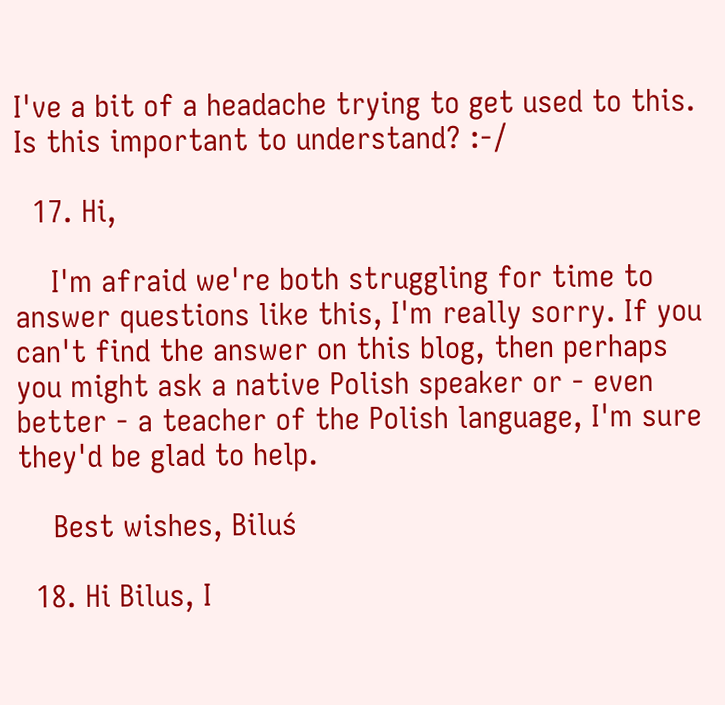I've a bit of a headache trying to get used to this. Is this important to understand? :-/

  17. Hi,

    I'm afraid we're both struggling for time to answer questions like this, I'm really sorry. If you can't find the answer on this blog, then perhaps you might ask a native Polish speaker or - even better - a teacher of the Polish language, I'm sure they'd be glad to help.

    Best wishes, Biluś

  18. Hi Bilus, I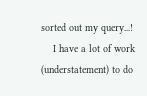sorted out my query...!
    I have a lot of work (understatement) to do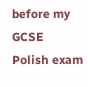before my GCSE Polish exam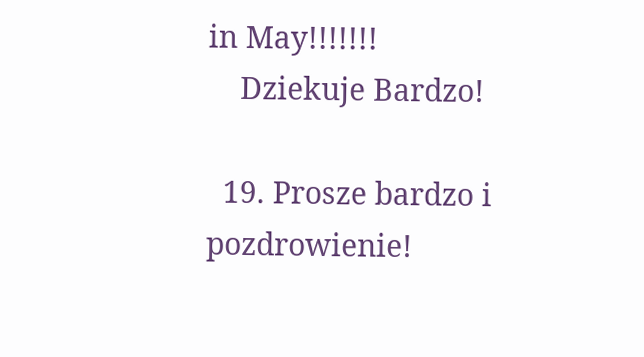in May!!!!!!!
    Dziekuje Bardzo!

  19. Prosze bardzo i pozdrowienie!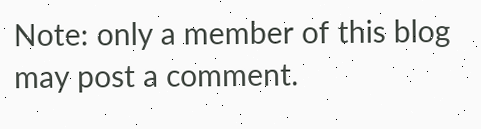Note: only a member of this blog may post a comment.